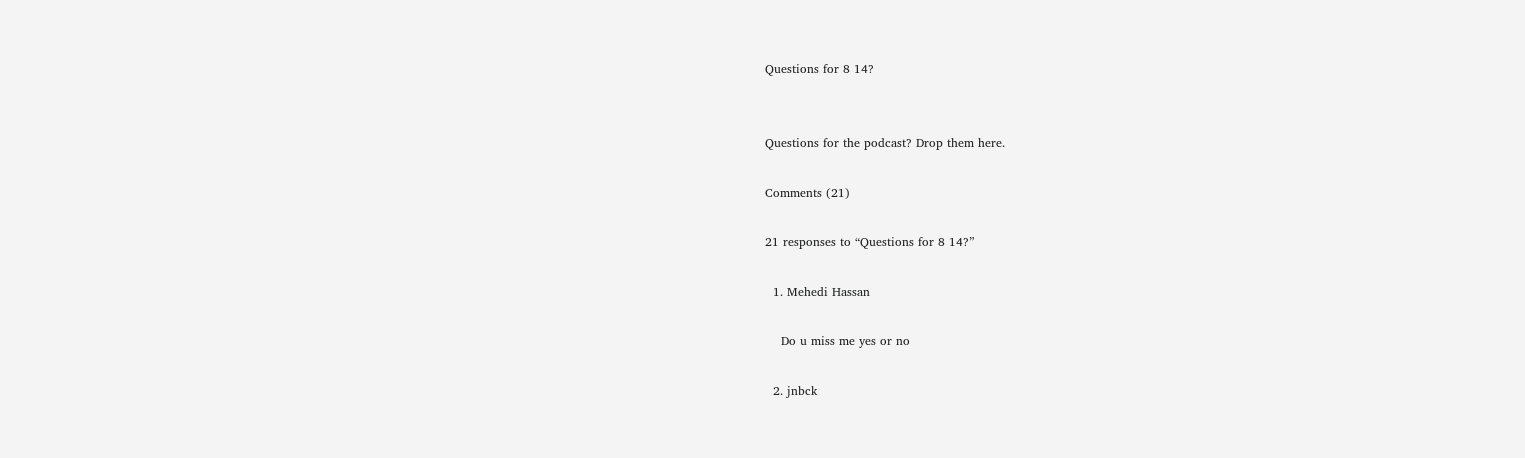Questions for 8 14?


Questions for the podcast? Drop them here.

Comments (21)

21 responses to “Questions for 8 14?”

  1. Mehedi Hassan

    Do u miss me yes or no

  2. jnbck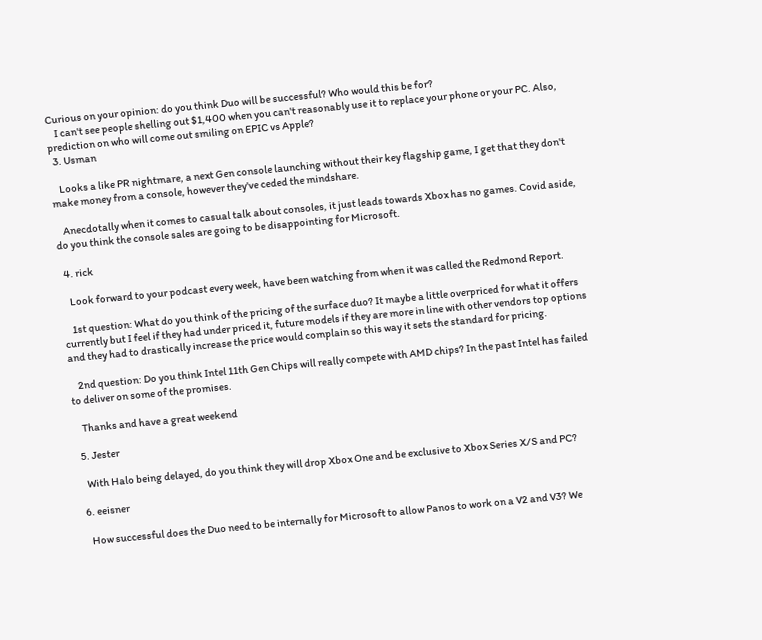Curious on your opinion: do you think Duo will be successful? Who would this be for?
    I can't see people shelling out $1,400 when you can't reasonably use it to replace your phone or your PC. Also, prediction on who will come out smiling on EPIC vs Apple?
  3. Usman

    Looks a like PR nightmare, a next Gen console launching without their key flagship game, I get that they don't make money from a console, however they've ceded the mindshare.

    Anecdotally when it comes to casual talk about consoles, it just leads towards Xbox has no games. Covid aside, do you think the console sales are going to be disappointing for Microsoft.

  4. rick

    Look forward to your podcast every week, have been watching from when it was called the Redmond Report.

    1st question: What do you think of the pricing of the surface duo? It maybe a little overpriced for what it offers currently but I feel if they had under priced it, future models if they are more in line with other vendors top options and they had to drastically increase the price would complain so this way it sets the standard for pricing.

    2nd question: Do you think Intel 11th Gen Chips will really compete with AMD chips? In the past Intel has failed to deliver on some of the promises.

    Thanks and have a great weekend

  5. Jester

    With Halo being delayed, do you think they will drop Xbox One and be exclusive to Xbox Series X/S and PC?

  6. eeisner

    How successful does the Duo need to be internally for Microsoft to allow Panos to work on a V2 and V3? We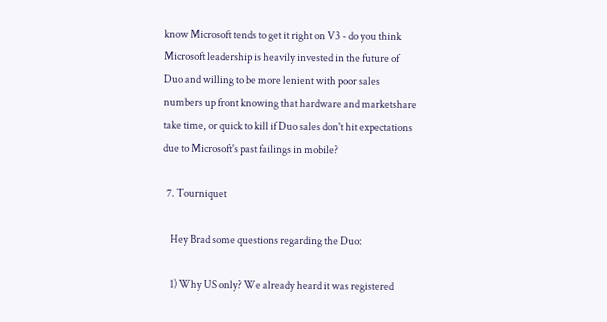know Microsoft tends to get it right on V3 - do you think Microsoft leadership is heavily invested in the future of Duo and willing to be more lenient with poor sales numbers up front knowing that hardware and marketshare take time, or quick to kill if Duo sales don't hit expectations due to Microsoft's past failings in mobile?

  7. Tourniquet

    Hey Brad some questions regarding the Duo:

    1) Why US only? We already heard it was registered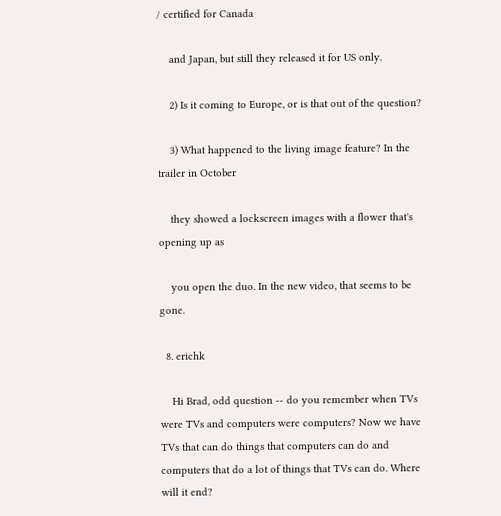/ certified for Canada

    and Japan, but still they released it for US only.

    2) Is it coming to Europe, or is that out of the question?

    3) What happened to the living image feature? In the trailer in October

    they showed a lockscreen images with a flower that's opening up as

    you open the duo. In the new video, that seems to be gone.

  8. erichk

    Hi Brad, odd question -- do you remember when TVs were TVs and computers were computers? Now we have TVs that can do things that computers can do and computers that do a lot of things that TVs can do. Where will it end?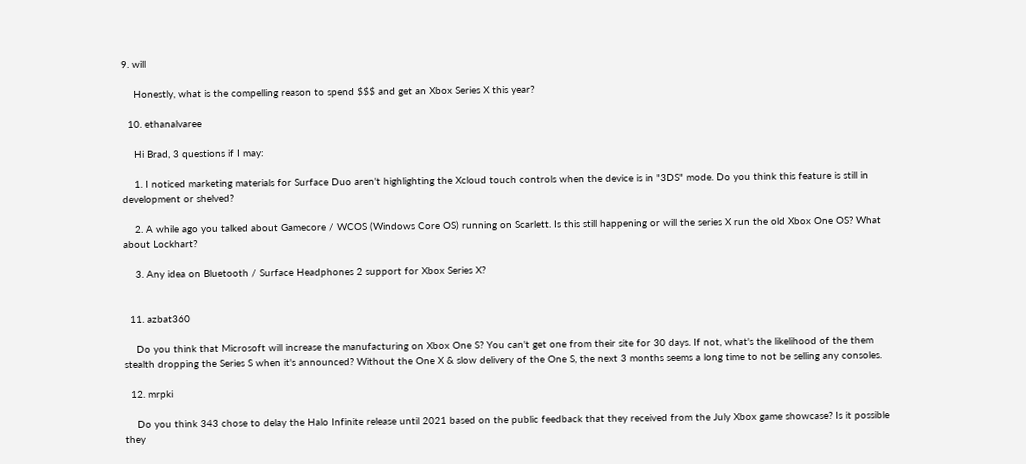9. will

    Honestly, what is the compelling reason to spend $$$ and get an Xbox Series X this year?

  10. ethanalvaree

    Hi Brad, 3 questions if I may:

    1. I noticed marketing materials for Surface Duo aren't highlighting the Xcloud touch controls when the device is in "3DS" mode. Do you think this feature is still in development or shelved?

    2. A while ago you talked about Gamecore / WCOS (Windows Core OS) running on Scarlett. Is this still happening or will the series X run the old Xbox One OS? What about Lockhart?

    3. Any idea on Bluetooth / Surface Headphones 2 support for Xbox Series X?


  11. azbat360

    Do you think that Microsoft will increase the manufacturing on Xbox One S? You can't get one from their site for 30 days. If not, what's the likelihood of the them stealth dropping the Series S when it's announced? Without the One X & slow delivery of the One S, the next 3 months seems a long time to not be selling any consoles.

  12. mrpki

    Do you think 343 chose to delay the Halo Infinite release until 2021 based on the public feedback that they received from the July Xbox game showcase? Is it possible they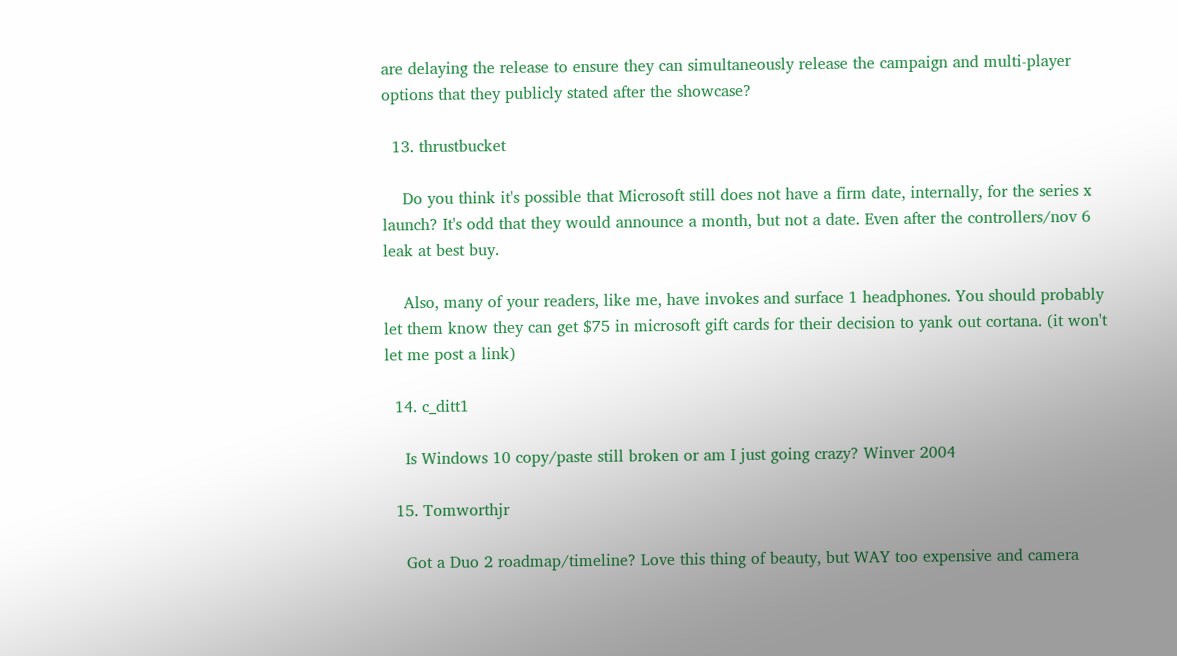are delaying the release to ensure they can simultaneously release the campaign and multi-player options that they publicly stated after the showcase?

  13. thrustbucket

    Do you think it's possible that Microsoft still does not have a firm date, internally, for the series x launch? It's odd that they would announce a month, but not a date. Even after the controllers/nov 6 leak at best buy.

    Also, many of your readers, like me, have invokes and surface 1 headphones. You should probably let them know they can get $75 in microsoft gift cards for their decision to yank out cortana. (it won't let me post a link)

  14. c_ditt1

    Is Windows 10 copy/paste still broken or am I just going crazy? Winver 2004

  15. Tomworthjr

    Got a Duo 2 roadmap/timeline? Love this thing of beauty, but WAY too expensive and camera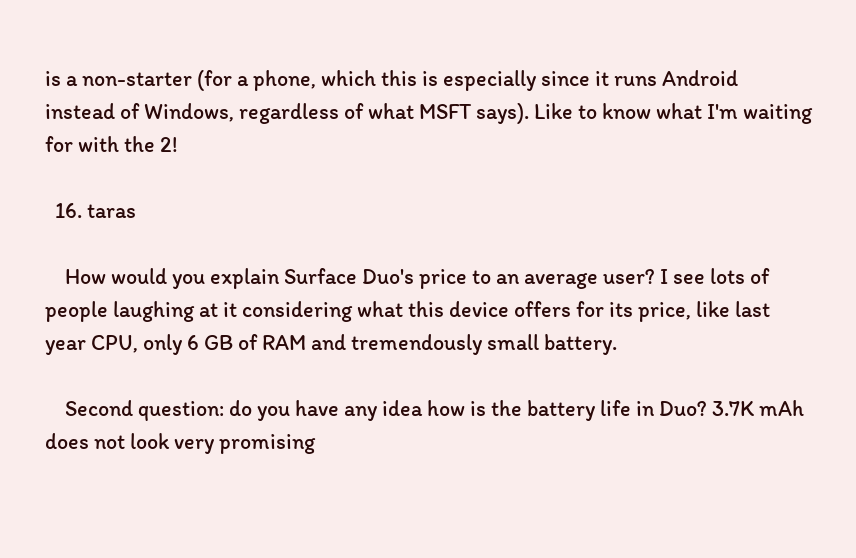is a non-starter (for a phone, which this is especially since it runs Android instead of Windows, regardless of what MSFT says). Like to know what I'm waiting for with the 2!

  16. taras

    How would you explain Surface Duo's price to an average user? I see lots of people laughing at it considering what this device offers for its price, like last year CPU, only 6 GB of RAM and tremendously small battery.

    Second question: do you have any idea how is the battery life in Duo? 3.7K mAh does not look very promising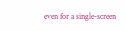even for a single-screen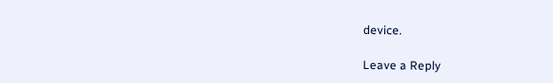device.

Leave a Reply